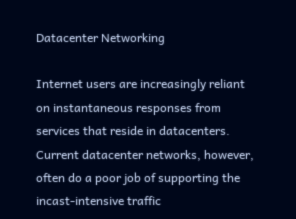Datacenter Networking

Internet users are increasingly reliant on instantaneous responses from services that reside in datacenters. Current datacenter networks, however, often do a poor job of supporting the incast-intensive traffic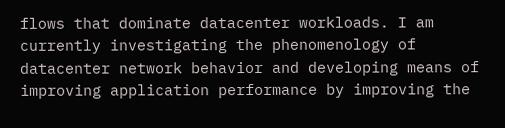flows that dominate datacenter workloads. I am currently investigating the phenomenology of datacenter network behavior and developing means of improving application performance by improving the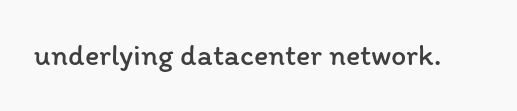underlying datacenter network.